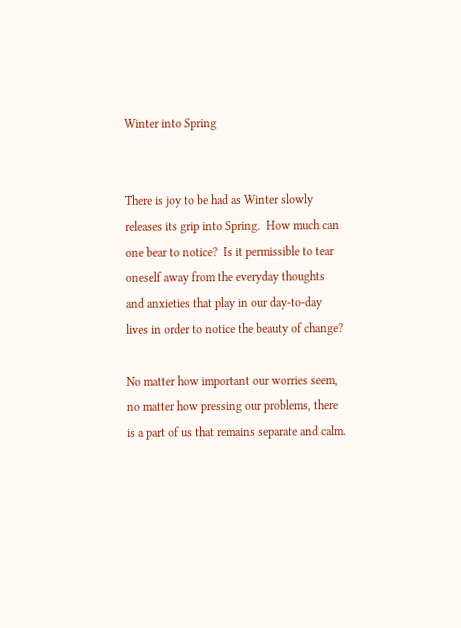Winter into Spring


There is joy to be had as Winter slowly releases its grip into Spring.  How much can one bear to notice?  Is it permissible to tear oneself away from the everyday thoughts and anxieties that play in our day-to-day lives in order to notice the beauty of change?

No matter how important our worries seem, no matter how pressing our problems, there is a part of us that remains separate and calm.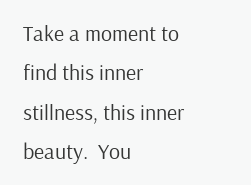Take a moment to find this inner stillness, this inner beauty.  You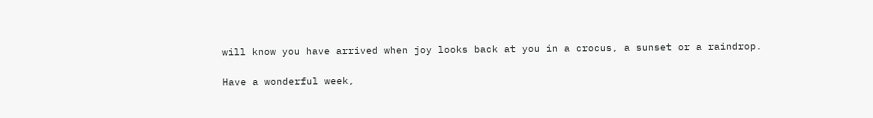will know you have arrived when joy looks back at you in a crocus, a sunset or a raindrop.

Have a wonderful week,